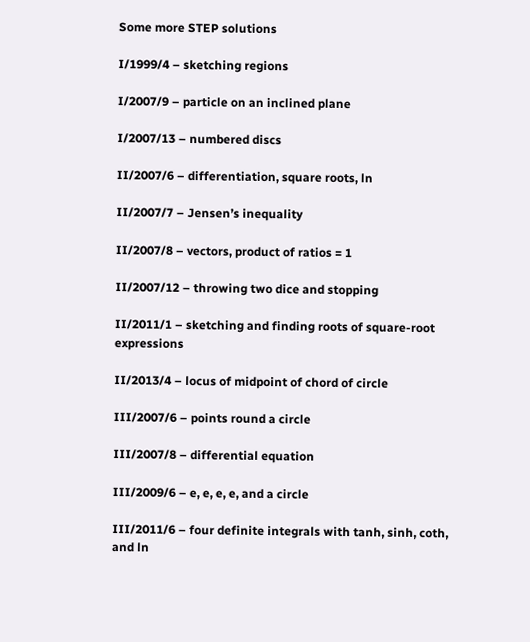Some more STEP solutions

I/1999/4 – sketching regions

I/2007/9 – particle on an inclined plane

I/2007/13 – numbered discs

II/2007/6 – differentiation, square roots, ln

II/2007/7 – Jensen’s inequality

II/2007/8 – vectors, product of ratios = 1

II/2007/12 – throwing two dice and stopping

II/2011/1 – sketching and finding roots of square-root expressions

II/2013/4 – locus of midpoint of chord of circle

III/2007/6 – points round a circle

III/2007/8 – differential equation

III/2009/6 – e, e, e, e, and a circle

III/2011/6 – four definite integrals with tanh, sinh, coth, and ln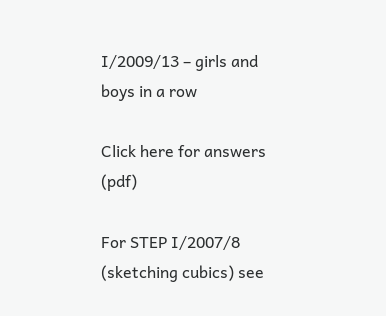I/2009/13 – girls and boys in a row

Click here for answers (pdf)

For STEP I/2007/8 (sketching cubics) see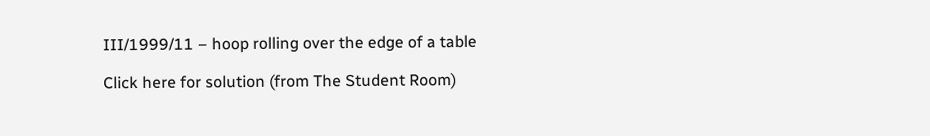III/1999/11 – hoop rolling over the edge of a table

Click here for solution (from The Student Room)